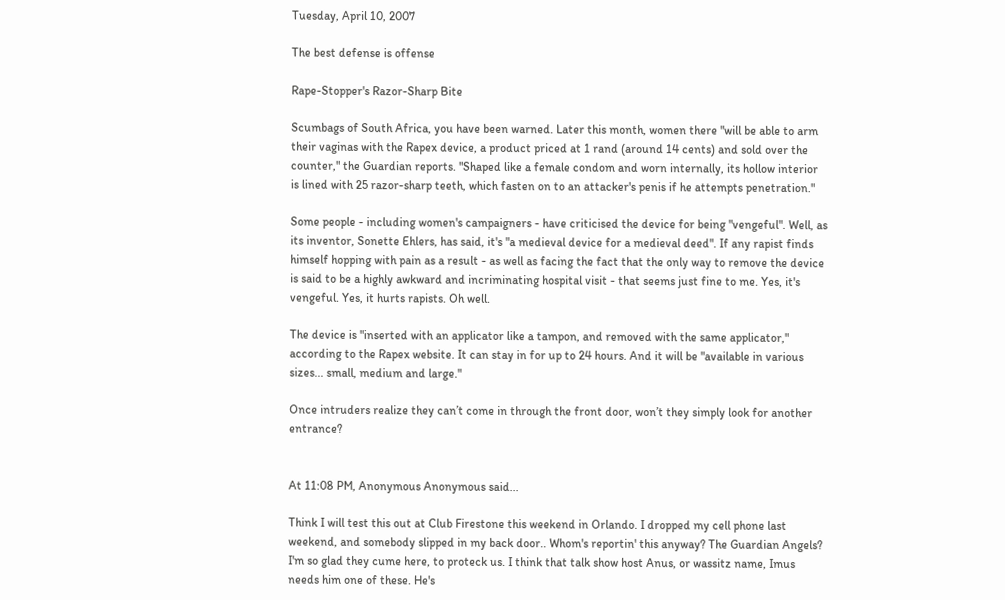Tuesday, April 10, 2007

The best defense is offense

Rape-Stopper's Razor-Sharp Bite

Scumbags of South Africa, you have been warned. Later this month, women there "will be able to arm their vaginas with the Rapex device, a product priced at 1 rand (around 14 cents) and sold over the counter," the Guardian reports. "Shaped like a female condom and worn internally, its hollow interior is lined with 25 razor-sharp teeth, which fasten on to an attacker's penis if he attempts penetration."

Some people - including women's campaigners - have criticised the device for being "vengeful". Well, as its inventor, Sonette Ehlers, has said, it's "a medieval device for a medieval deed". If any rapist finds himself hopping with pain as a result - as well as facing the fact that the only way to remove the device is said to be a highly awkward and incriminating hospital visit - that seems just fine to me. Yes, it's vengeful. Yes, it hurts rapists. Oh well.

The device is "inserted with an applicator like a tampon, and removed with the same applicator," according to the Rapex website. It can stay in for up to 24 hours. And it will be "available in various sizes... small, medium and large."

Once intruders realize they can’t come in through the front door, won’t they simply look for another entrance?


At 11:08 PM, Anonymous Anonymous said...

Think I will test this out at Club Firestone this weekend in Orlando. I dropped my cell phone last weekend, and somebody slipped in my back door.. Whom's reportin' this anyway? The Guardian Angels? I'm so glad they cume here, to proteck us. I think that talk show host Anus, or wassitz name, Imus needs him one of these. He's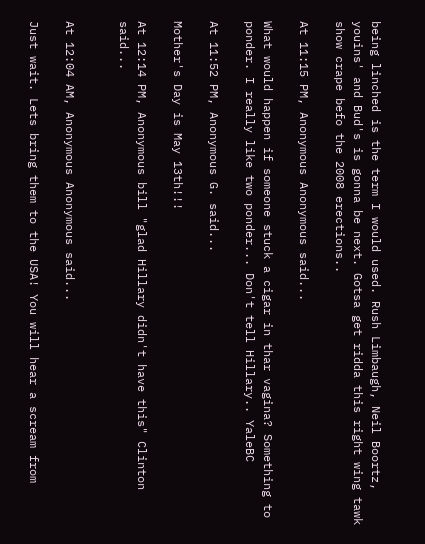being linched is the term I would used. Rush Limbaugh, Neil Boortz, youins' and Bud's is gonna be next. Gotsa get ridda this right wing tawk show crape befo the 2008 erections..

At 11:15 PM, Anonymous Anonymous said...

What would happen if someone stuck a cigar in thar vagina? Something to ponder. I really like two ponder... Don't tell Hillary.. YaleBC

At 11:52 PM, Anonymous G. said...

Mother's Day is May 13th!!!

At 12:14 PM, Anonymous bill "glad Hillary didn't have this" Clinton said...


At 12:04 AM, Anonymous Anonymous said...

Just wait. Lets bring them to the USA! You will hear a scream from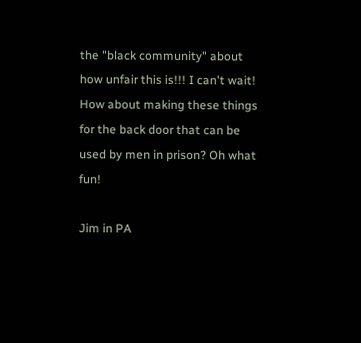the "black community" about how unfair this is!!! I can't wait! How about making these things for the back door that can be used by men in prison? Oh what fun!

Jim in PA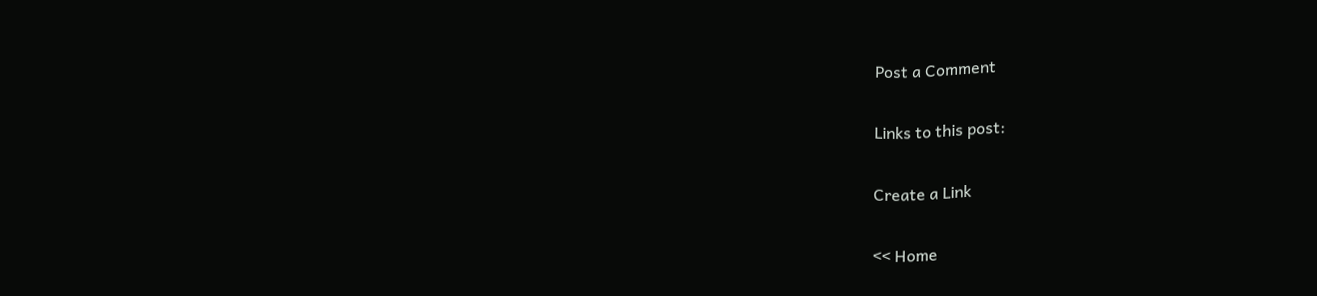Post a Comment

Links to this post:

Create a Link

<< Home